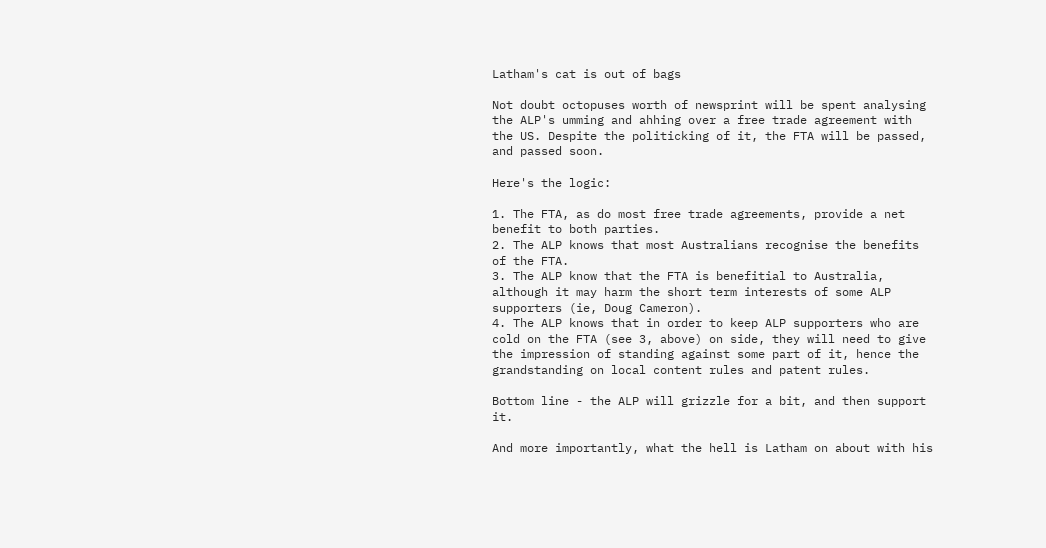Latham's cat is out of bags

Not doubt octopuses worth of newsprint will be spent analysing the ALP's umming and ahhing over a free trade agreement with the US. Despite the politicking of it, the FTA will be passed, and passed soon.

Here's the logic:

1. The FTA, as do most free trade agreements, provide a net benefit to both parties.
2. The ALP knows that most Australians recognise the benefits of the FTA.
3. The ALP know that the FTA is benefitial to Australia, although it may harm the short term interests of some ALP supporters (ie, Doug Cameron).
4. The ALP knows that in order to keep ALP supporters who are cold on the FTA (see 3, above) on side, they will need to give the impression of standing against some part of it, hence the grandstanding on local content rules and patent rules.

Bottom line - the ALP will grizzle for a bit, and then support it.

And more importantly, what the hell is Latham on about with his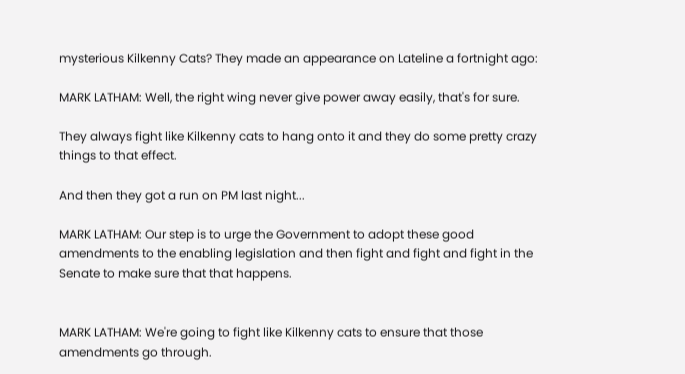mysterious Kilkenny Cats? They made an appearance on Lateline a fortnight ago:

MARK LATHAM: Well, the right wing never give power away easily, that's for sure.

They always fight like Kilkenny cats to hang onto it and they do some pretty crazy things to that effect.

And then they got a run on PM last night...

MARK LATHAM: Our step is to urge the Government to adopt these good amendments to the enabling legislation and then fight and fight and fight in the Senate to make sure that that happens.


MARK LATHAM: We're going to fight like Kilkenny cats to ensure that those amendments go through.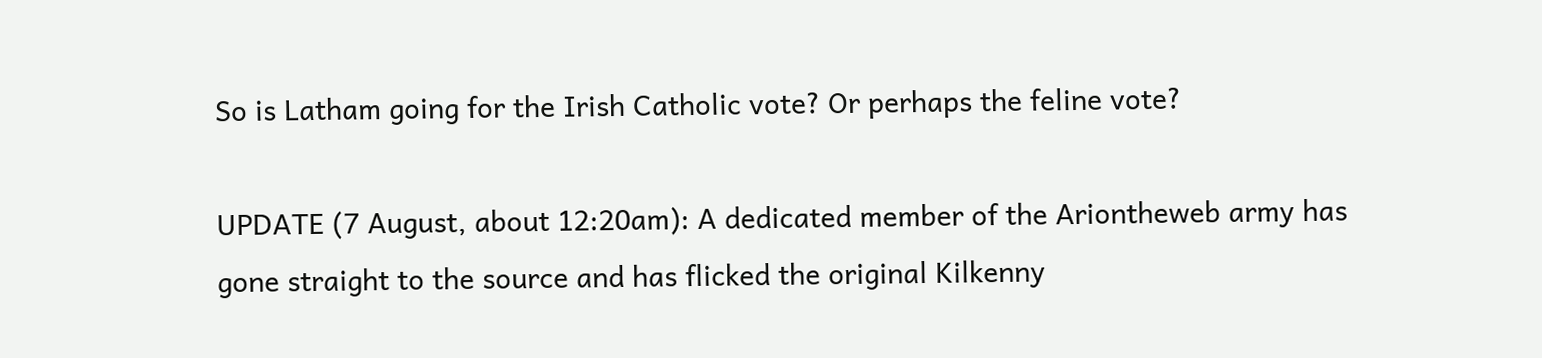So is Latham going for the Irish Catholic vote? Or perhaps the feline vote?

UPDATE (7 August, about 12:20am): A dedicated member of the Ariontheweb army has gone straight to the source and has flicked the original Kilkenny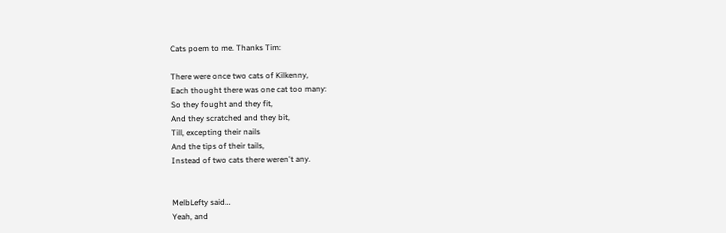Cats poem to me. Thanks Tim:

There were once two cats of Kilkenny,
Each thought there was one cat too many:
So they fought and they fit,
And they scratched and they bit,
Till, excepting their nails
And the tips of their tails,
Instead of two cats there weren't any.


MelbLefty said…
Yeah, and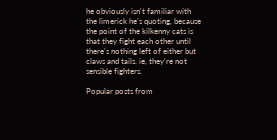he obviously isn't familiar with the limerick he's quoting, because the point of the kilkenny cats is that they fight each other until there's nothing left of either but claws and tails. ie, they're not sensible fighters.

Popular posts from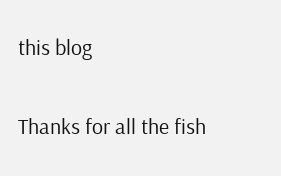this blog

Thanks for all the fish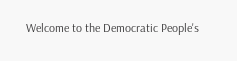Welcome to the Democratic People's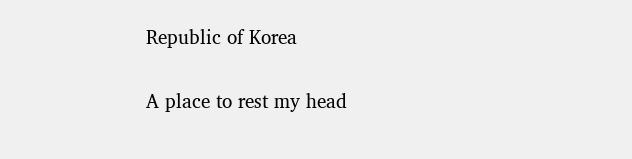Republic of Korea

A place to rest my head